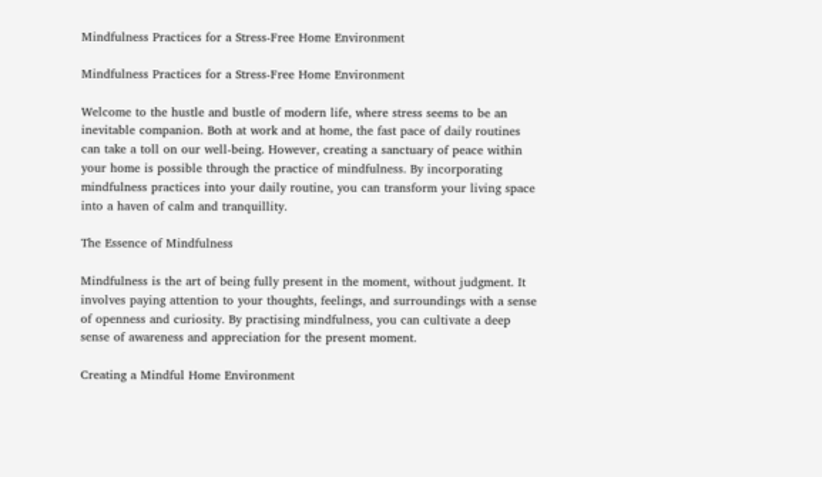Mindfulness Practices for a Stress-Free Home Environment

Mindfulness Practices for a Stress-Free Home Environment

Welcome to the hustle and bustle of modern life, where stress seems to be an inevitable companion. Both at work and at home, the fast pace of daily routines can take a toll on our well-being. However, creating a sanctuary of peace within your home is possible through the practice of mindfulness. By incorporating mindfulness practices into your daily routine, you can transform your living space into a haven of calm and tranquillity.

The Essence of Mindfulness

Mindfulness is the art of being fully present in the moment, without judgment. It involves paying attention to your thoughts, feelings, and surroundings with a sense of openness and curiosity. By practising mindfulness, you can cultivate a deep sense of awareness and appreciation for the present moment.

Creating a Mindful Home Environment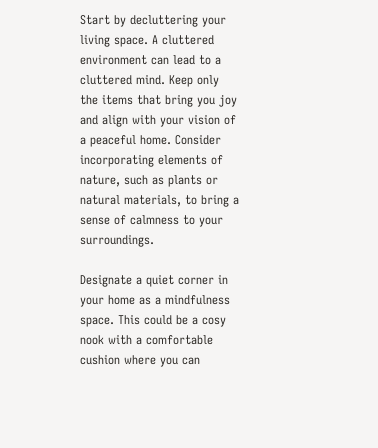Start by decluttering your living space. A cluttered environment can lead to a cluttered mind. Keep only the items that bring you joy and align with your vision of a peaceful home. Consider incorporating elements of nature, such as plants or natural materials, to bring a sense of calmness to your surroundings.

Designate a quiet corner in your home as a mindfulness space. This could be a cosy nook with a comfortable cushion where you can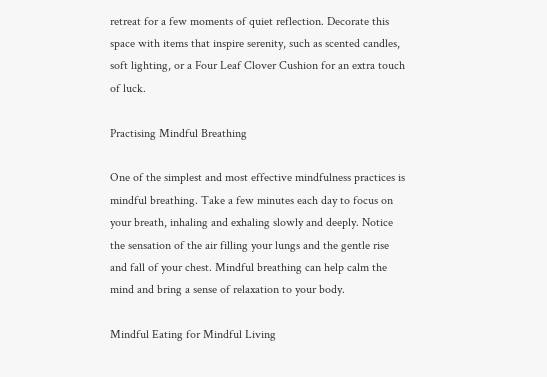retreat for a few moments of quiet reflection. Decorate this space with items that inspire serenity, such as scented candles, soft lighting, or a Four Leaf Clover Cushion for an extra touch of luck.

Practising Mindful Breathing

One of the simplest and most effective mindfulness practices is mindful breathing. Take a few minutes each day to focus on your breath, inhaling and exhaling slowly and deeply. Notice the sensation of the air filling your lungs and the gentle rise and fall of your chest. Mindful breathing can help calm the mind and bring a sense of relaxation to your body.

Mindful Eating for Mindful Living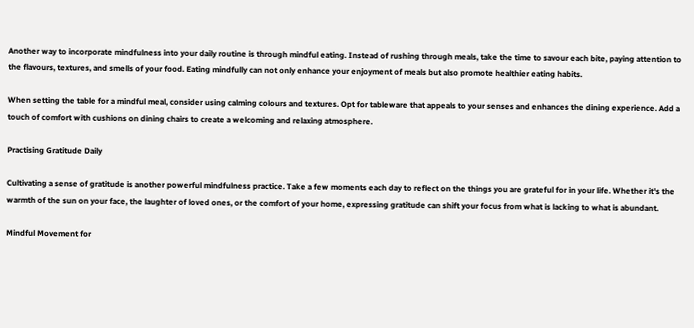Another way to incorporate mindfulness into your daily routine is through mindful eating. Instead of rushing through meals, take the time to savour each bite, paying attention to the flavours, textures, and smells of your food. Eating mindfully can not only enhance your enjoyment of meals but also promote healthier eating habits.

When setting the table for a mindful meal, consider using calming colours and textures. Opt for tableware that appeals to your senses and enhances the dining experience. Add a touch of comfort with cushions on dining chairs to create a welcoming and relaxing atmosphere.

Practising Gratitude Daily

Cultivating a sense of gratitude is another powerful mindfulness practice. Take a few moments each day to reflect on the things you are grateful for in your life. Whether it's the warmth of the sun on your face, the laughter of loved ones, or the comfort of your home, expressing gratitude can shift your focus from what is lacking to what is abundant.

Mindful Movement for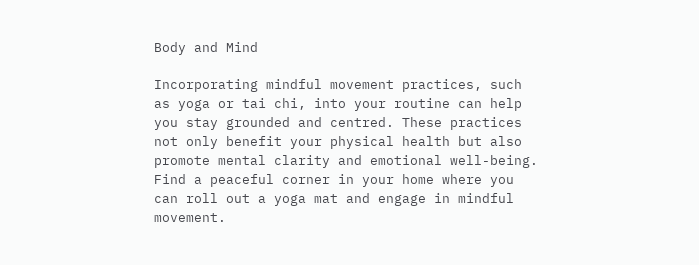Body and Mind

Incorporating mindful movement practices, such as yoga or tai chi, into your routine can help you stay grounded and centred. These practices not only benefit your physical health but also promote mental clarity and emotional well-being. Find a peaceful corner in your home where you can roll out a yoga mat and engage in mindful movement.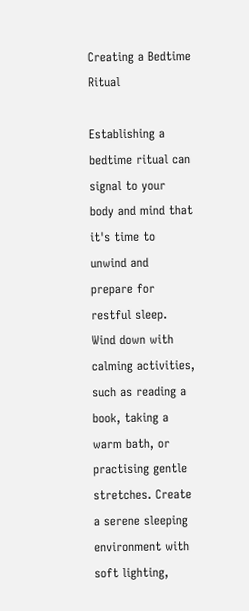Creating a Bedtime Ritual

Establishing a bedtime ritual can signal to your body and mind that it's time to unwind and prepare for restful sleep. Wind down with calming activities, such as reading a book, taking a warm bath, or practising gentle stretches. Create a serene sleeping environment with soft lighting,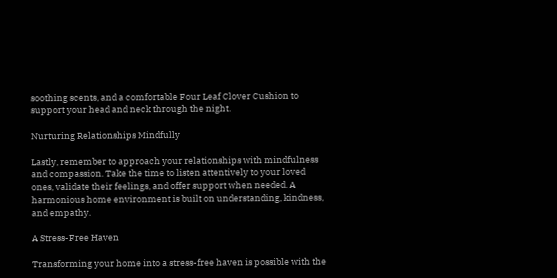soothing scents, and a comfortable Four Leaf Clover Cushion to support your head and neck through the night.

Nurturing Relationships Mindfully

Lastly, remember to approach your relationships with mindfulness and compassion. Take the time to listen attentively to your loved ones, validate their feelings, and offer support when needed. A harmonious home environment is built on understanding, kindness, and empathy.

A Stress-Free Haven

Transforming your home into a stress-free haven is possible with the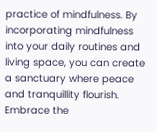practice of mindfulness. By incorporating mindfulness into your daily routines and living space, you can create a sanctuary where peace and tranquillity flourish. Embrace the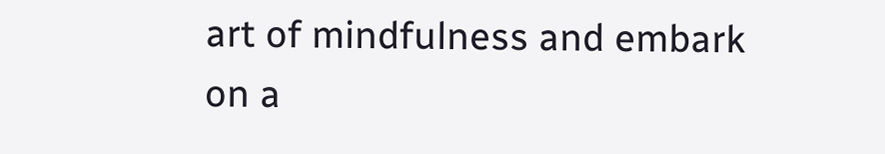art of mindfulness and embark on a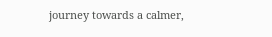journey towards a calmer,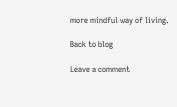more mindful way of living.

Back to blog

Leave a comment